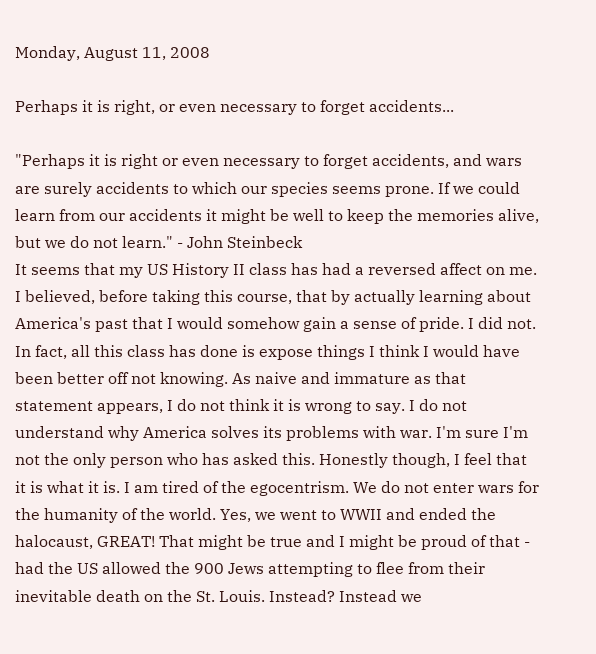Monday, August 11, 2008

Perhaps it is right, or even necessary to forget accidents...

"Perhaps it is right or even necessary to forget accidents, and wars are surely accidents to which our species seems prone. If we could learn from our accidents it might be well to keep the memories alive, but we do not learn." - John Steinbeck
It seems that my US History II class has had a reversed affect on me. I believed, before taking this course, that by actually learning about America's past that I would somehow gain a sense of pride. I did not. In fact, all this class has done is expose things I think I would have been better off not knowing. As naive and immature as that statement appears, I do not think it is wrong to say. I do not understand why America solves its problems with war. I'm sure I'm not the only person who has asked this. Honestly though, I feel that it is what it is. I am tired of the egocentrism. We do not enter wars for the humanity of the world. Yes, we went to WWII and ended the halocaust, GREAT! That might be true and I might be proud of that - had the US allowed the 900 Jews attempting to flee from their inevitable death on the St. Louis. Instead? Instead we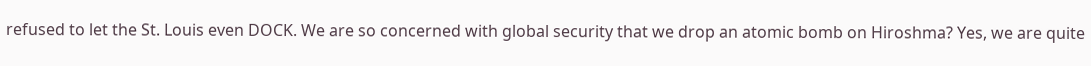refused to let the St. Louis even DOCK. We are so concerned with global security that we drop an atomic bomb on Hiroshma? Yes, we are quite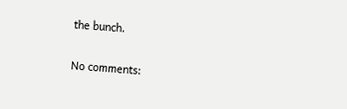the bunch.

No comments: